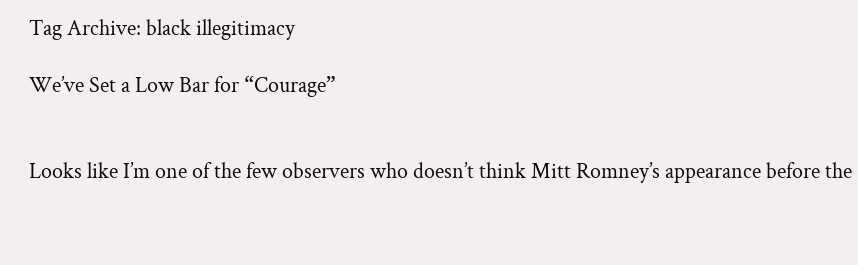Tag Archive: black illegitimacy

We’ve Set a Low Bar for “Courage”


Looks like I’m one of the few observers who doesn’t think Mitt Romney’s appearance before the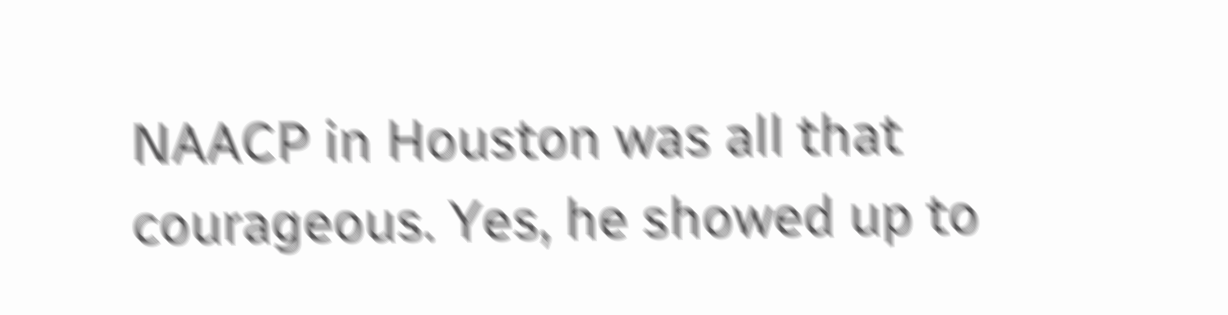NAACP in Houston was all that courageous. Yes, he showed up to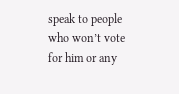speak to people who won’t vote for him or any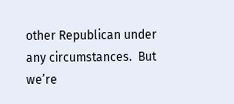other Republican under any circumstances.  But we’re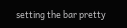setting the bar pretty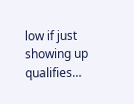low if just showing up qualifies…